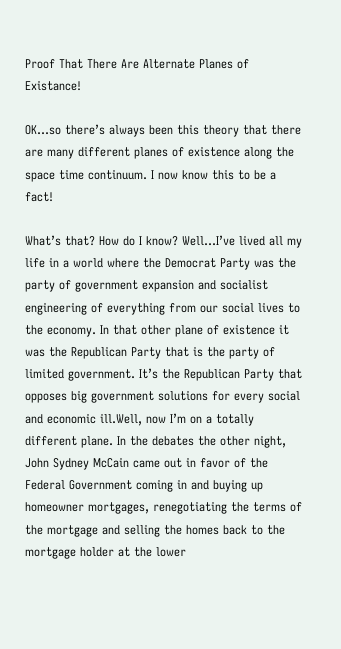Proof That There Are Alternate Planes of Existance!

OK…so there’s always been this theory that there are many different planes of existence along the space time continuum. I now know this to be a fact!

What’s that? How do I know? Well…I’ve lived all my life in a world where the Democrat Party was the party of government expansion and socialist engineering of everything from our social lives to the economy. In that other plane of existence it was the Republican Party that is the party of limited government. It’s the Republican Party that opposes big government solutions for every social and economic ill.Well, now I’m on a totally different plane. In the debates the other night, John Sydney McCain came out in favor of the Federal Government coming in and buying up homeowner mortgages, renegotiating the terms of the mortgage and selling the homes back to the mortgage holder at the lower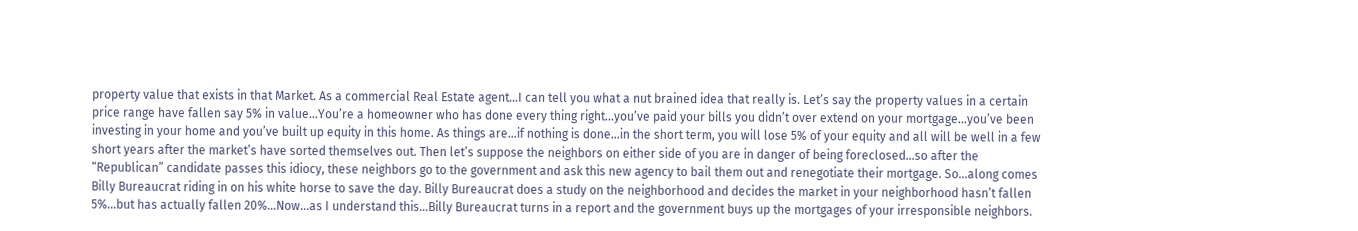property value that exists in that Market. As a commercial Real Estate agent…I can tell you what a nut brained idea that really is. Let’s say the property values in a certain price range have fallen say 5% in value…You’re a homeowner who has done every thing right…you’ve paid your bills you didn’t over extend on your mortgage…you’ve been investing in your home and you’ve built up equity in this home. As things are…if nothing is done…in the short term, you will lose 5% of your equity and all will be well in a few short years after the market’s have sorted themselves out. Then let’s suppose the neighbors on either side of you are in danger of being foreclosed…so after the “Republican” candidate passes this idiocy, these neighbors go to the government and ask this new agency to bail them out and renegotiate their mortgage. So…along comes Billy Bureaucrat riding in on his white horse to save the day. Billy Bureaucrat does a study on the neighborhood and decides the market in your neighborhood hasn’t fallen 5%…but has actually fallen 20%…Now…as I understand this…Billy Bureaucrat turns in a report and the government buys up the mortgages of your irresponsible neighbors.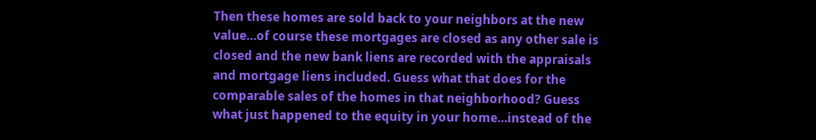Then these homes are sold back to your neighbors at the new value…of course these mortgages are closed as any other sale is closed and the new bank liens are recorded with the appraisals and mortgage liens included. Guess what that does for the comparable sales of the homes in that neighborhood? Guess what just happened to the equity in your home…instead of the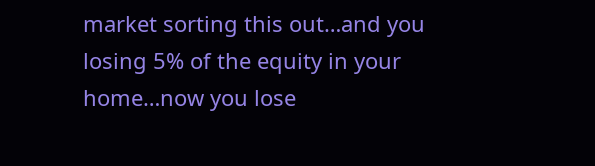market sorting this out…and you losing 5% of the equity in your home…now you lose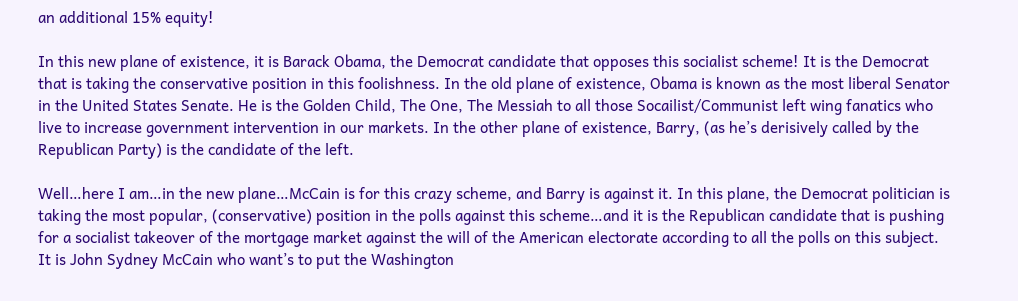an additional 15% equity!

In this new plane of existence, it is Barack Obama, the Democrat candidate that opposes this socialist scheme! It is the Democrat that is taking the conservative position in this foolishness. In the old plane of existence, Obama is known as the most liberal Senator in the United States Senate. He is the Golden Child, The One, The Messiah to all those Socailist/Communist left wing fanatics who live to increase government intervention in our markets. In the other plane of existence, Barry, (as he’s derisively called by the Republican Party) is the candidate of the left.

Well…here I am…in the new plane…McCain is for this crazy scheme, and Barry is against it. In this plane, the Democrat politician is taking the most popular, (conservative) position in the polls against this scheme…and it is the Republican candidate that is pushing for a socialist takeover of the mortgage market against the will of the American electorate according to all the polls on this subject. It is John Sydney McCain who want’s to put the Washington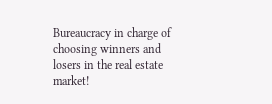Bureaucracy in charge of choosing winners and losers in the real estate market!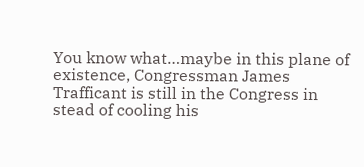You know what…maybe in this plane of existence, Congressman James Trafficant is still in the Congress in stead of cooling his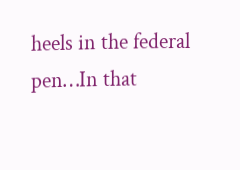heels in the federal pen…In that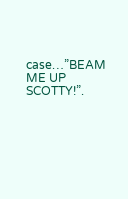case…”BEAM ME UP SCOTTY!”.